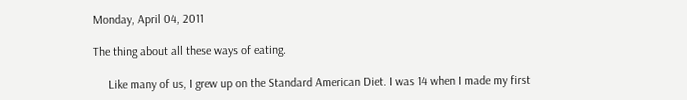Monday, April 04, 2011

The thing about all these ways of eating.

     Like many of us, I grew up on the Standard American Diet. I was 14 when I made my first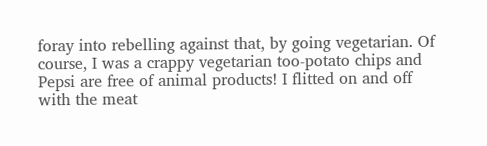foray into rebelling against that, by going vegetarian. Of course, I was a crappy vegetarian too-potato chips and Pepsi are free of animal products! I flitted on and off with the meat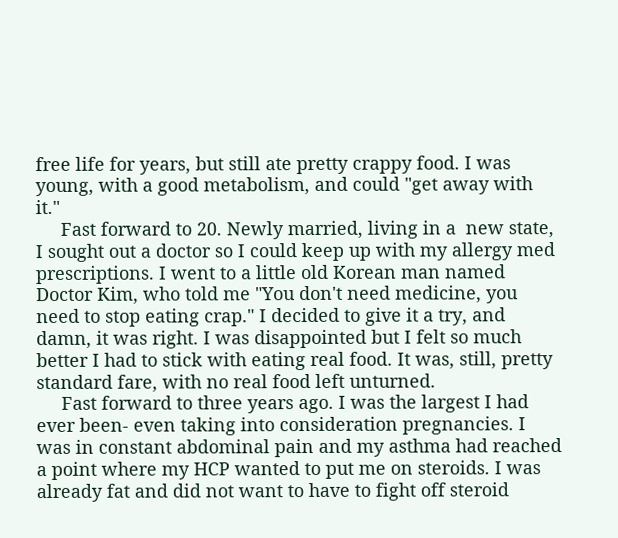free life for years, but still ate pretty crappy food. I was young, with a good metabolism, and could "get away with it."
     Fast forward to 20. Newly married, living in a  new state, I sought out a doctor so I could keep up with my allergy med prescriptions. I went to a little old Korean man named Doctor Kim, who told me "You don't need medicine, you need to stop eating crap." I decided to give it a try, and damn, it was right. I was disappointed but I felt so much better I had to stick with eating real food. It was, still, pretty standard fare, with no real food left unturned.
     Fast forward to three years ago. I was the largest I had ever been- even taking into consideration pregnancies. I was in constant abdominal pain and my asthma had reached a point where my HCP wanted to put me on steroids. I was already fat and did not want to have to fight off steroid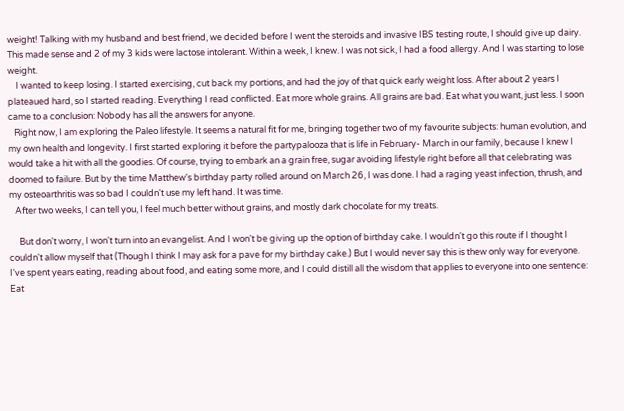weight! Talking with my husband and best friend, we decided before I went the steroids and invasive IBS testing route, I should give up dairy. This made sense and 2 of my 3 kids were lactose intolerant. Within a week, I knew. I was not sick, I had a food allergy. And I was starting to lose weight.
    I wanted to keep losing. I started exercising, cut back my portions, and had the joy of that quick early weight loss. After about 2 years I plateaued hard, so I started reading. Everything I read conflicted. Eat more whole grains. All grains are bad. Eat what you want, just less. I soon came to a conclusion: Nobody has all the answers for anyone.
   Right now, I am exploring the Paleo lifestyle. It seems a natural fit for me, bringing together two of my favourite subjects: human evolution, and my own health and longevity. I first started exploring it before the partypalooza that is life in February- March in our family, because I knew I would take a hit with all the goodies. Of course, trying to embark an a grain free, sugar avoiding lifestyle right before all that celebrating was doomed to failure. But by the time Matthew's birthday party rolled around on March 26, I was done. I had a raging yeast infection, thrush, and my osteoarthritis was so bad I couldn't use my left hand. It was time.
   After two weeks, I can tell you, I feel much better without grains, and mostly dark chocolate for my treats.

     But don't worry, I won't turn into an evangelist. And I won't be giving up the option of birthday cake. I wouldn't go this route if I thought I couldn't allow myself that (Though I think I may ask for a pave for my birthday cake.) But I would never say this is thew only way for everyone. I've spent years eating, reading about food, and eating some more, and I could distill all the wisdom that applies to everyone into one sentence: Eat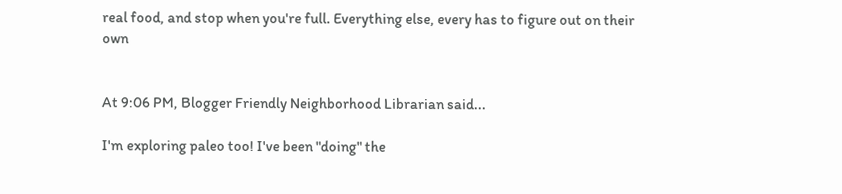real food, and stop when you're full. Everything else, every has to figure out on their own


At 9:06 PM, Blogger Friendly Neighborhood Librarian said...

I'm exploring paleo too! I've been "doing" the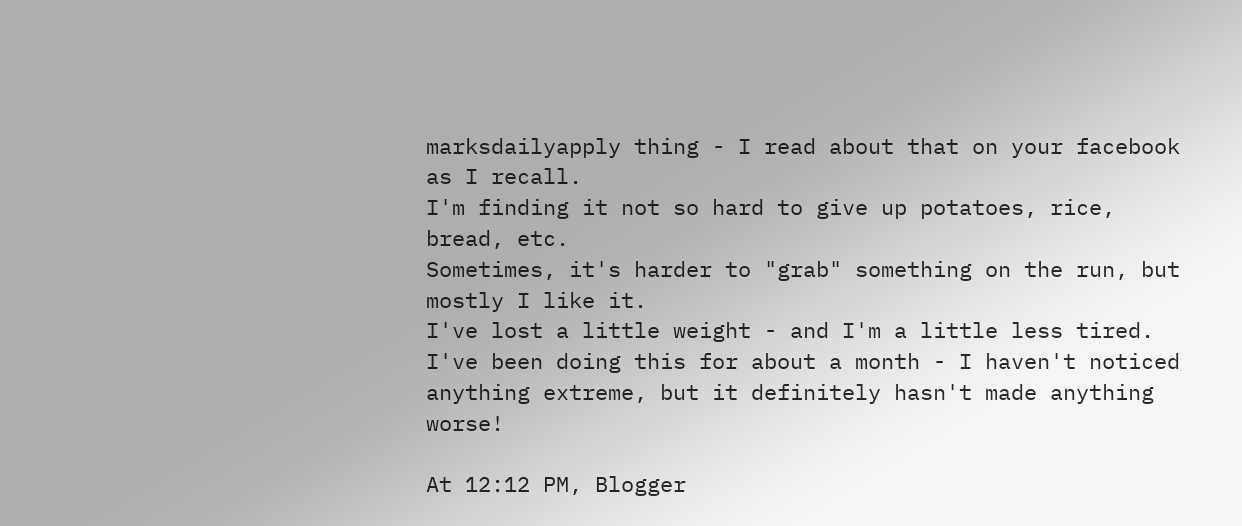marksdailyapply thing - I read about that on your facebook as I recall.
I'm finding it not so hard to give up potatoes, rice, bread, etc.
Sometimes, it's harder to "grab" something on the run, but mostly I like it.
I've lost a little weight - and I'm a little less tired. I've been doing this for about a month - I haven't noticed anything extreme, but it definitely hasn't made anything worse!

At 12:12 PM, Blogger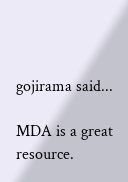gojirama said...

MDA is a great resource.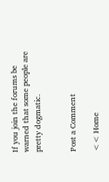If you join the forums be warned that some people are pretty dogmatic.


Post a Comment

<< Home